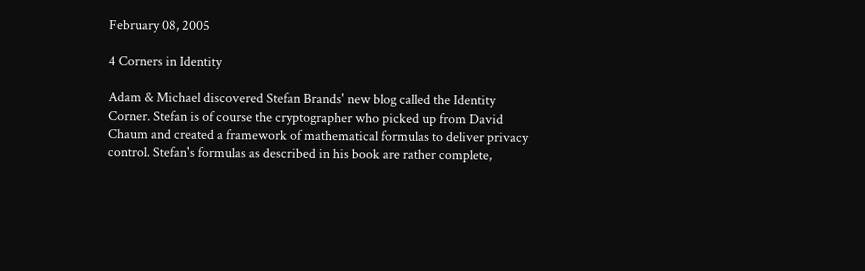February 08, 2005

4 Corners in Identity

Adam & Michael discovered Stefan Brands' new blog called the Identity Corner. Stefan is of course the cryptographer who picked up from David Chaum and created a framework of mathematical formulas to deliver privacy control. Stefan's formulas as described in his book are rather complete,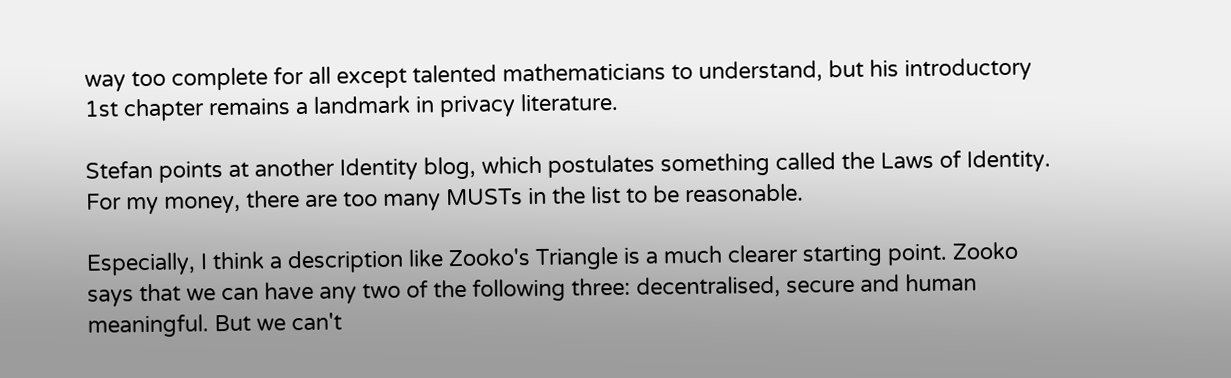way too complete for all except talented mathematicians to understand, but his introductory 1st chapter remains a landmark in privacy literature.

Stefan points at another Identity blog, which postulates something called the Laws of Identity. For my money, there are too many MUSTs in the list to be reasonable.

Especially, I think a description like Zooko's Triangle is a much clearer starting point. Zooko says that we can have any two of the following three: decentralised, secure and human meaningful. But we can't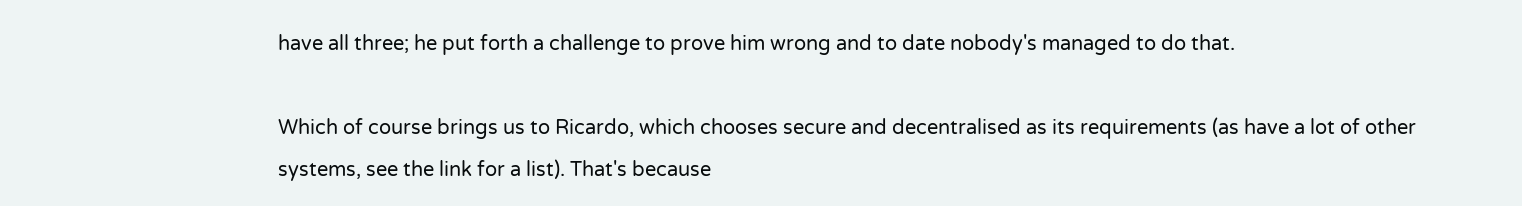have all three; he put forth a challenge to prove him wrong and to date nobody's managed to do that.

Which of course brings us to Ricardo, which chooses secure and decentralised as its requirements (as have a lot of other systems, see the link for a list). That's because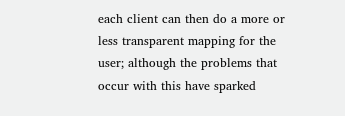each client can then do a more or less transparent mapping for the user; although the problems that occur with this have sparked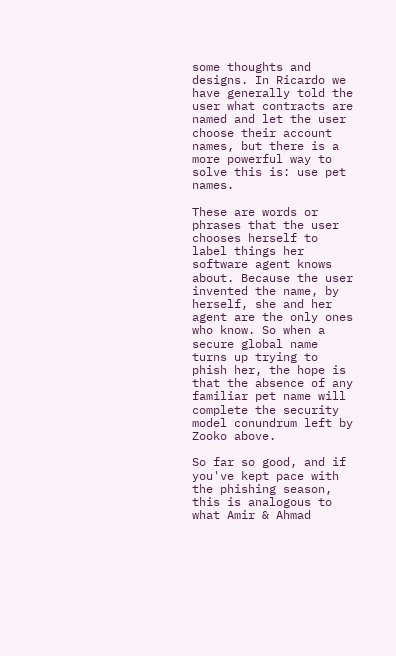some thoughts and designs. In Ricardo we have generally told the user what contracts are named and let the user choose their account names, but there is a more powerful way to solve this is: use pet names.

These are words or phrases that the user chooses herself to label things her software agent knows about. Because the user invented the name, by herself, she and her agent are the only ones who know. So when a secure global name turns up trying to phish her, the hope is that the absence of any familiar pet name will complete the security model conundrum left by Zooko above.

So far so good, and if you've kept pace with the phishing season, this is analogous to what Amir & Ahmad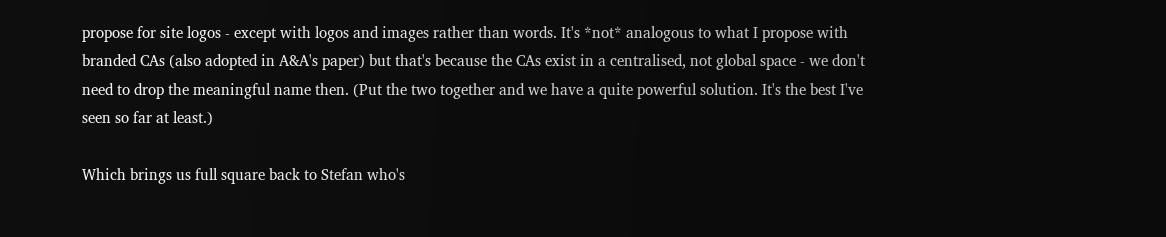propose for site logos - except with logos and images rather than words. It's *not* analogous to what I propose with branded CAs (also adopted in A&A's paper) but that's because the CAs exist in a centralised, not global space - we don't need to drop the meaningful name then. (Put the two together and we have a quite powerful solution. It's the best I've seen so far at least.)

Which brings us full square back to Stefan who's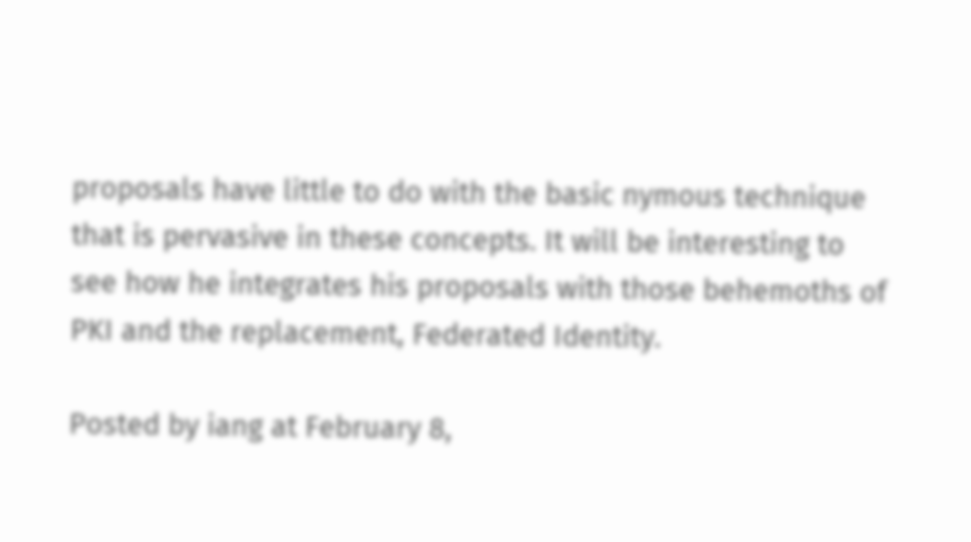proposals have little to do with the basic nymous technique that is pervasive in these concepts. It will be interesting to see how he integrates his proposals with those behemoths of PKI and the replacement, Federated Identity.

Posted by iang at February 8,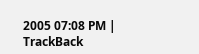2005 07:08 PM | TrackBack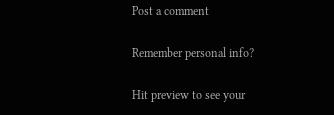Post a comment

Remember personal info?

Hit preview to see your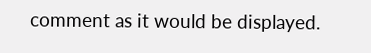comment as it would be displayed.